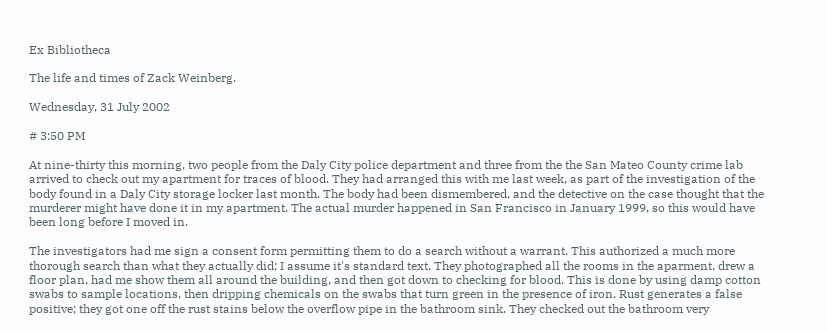Ex Bibliotheca

The life and times of Zack Weinberg.

Wednesday, 31 July 2002

# 3:50 PM

At nine-thirty this morning, two people from the Daly City police department and three from the the San Mateo County crime lab arrived to check out my apartment for traces of blood. They had arranged this with me last week, as part of the investigation of the body found in a Daly City storage locker last month. The body had been dismembered, and the detective on the case thought that the murderer might have done it in my apartment. The actual murder happened in San Francisco in January 1999, so this would have been long before I moved in.

The investigators had me sign a consent form permitting them to do a search without a warrant. This authorized a much more thorough search than what they actually did; I assume it's standard text. They photographed all the rooms in the aparment, drew a floor plan, had me show them all around the building, and then got down to checking for blood. This is done by using damp cotton swabs to sample locations, then dripping chemicals on the swabs that turn green in the presence of iron. Rust generates a false positive; they got one off the rust stains below the overflow pipe in the bathroom sink. They checked out the bathroom very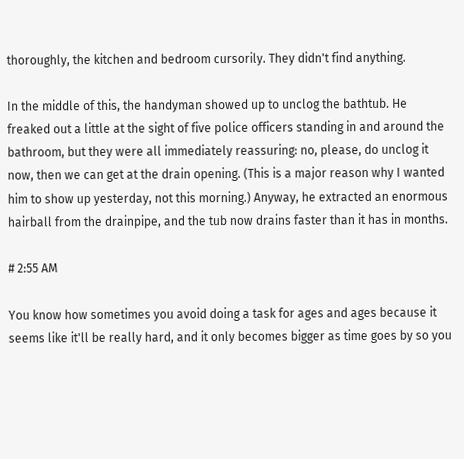thoroughly, the kitchen and bedroom cursorily. They didn't find anything.

In the middle of this, the handyman showed up to unclog the bathtub. He freaked out a little at the sight of five police officers standing in and around the bathroom, but they were all immediately reassuring: no, please, do unclog it now, then we can get at the drain opening. (This is a major reason why I wanted him to show up yesterday, not this morning.) Anyway, he extracted an enormous hairball from the drainpipe, and the tub now drains faster than it has in months.

# 2:55 AM

You know how sometimes you avoid doing a task for ages and ages because it seems like it'll be really hard, and it only becomes bigger as time goes by so you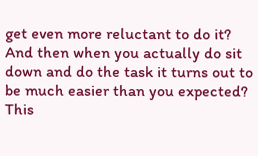get even more reluctant to do it? And then when you actually do sit down and do the task it turns out to be much easier than you expected? This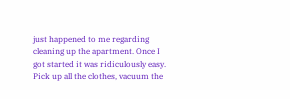just happened to me regarding cleaning up the apartment. Once I got started it was ridiculously easy. Pick up all the clothes, vacuum the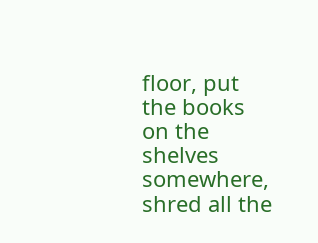floor, put the books on the shelves somewhere, shred all the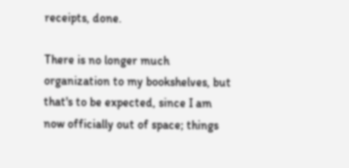receipts, done.

There is no longer much organization to my bookshelves, but that's to be expected, since I am now officially out of space; things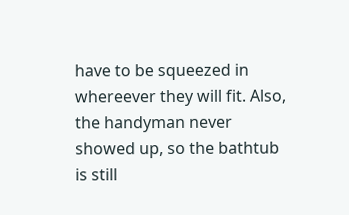have to be squeezed in whereever they will fit. Also, the handyman never showed up, so the bathtub is still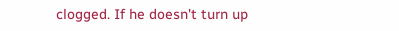clogged. If he doesn't turn up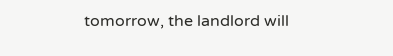tomorrow, the landlord will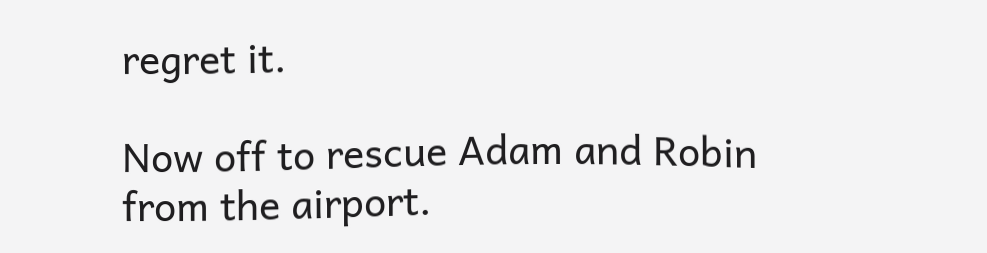regret it.

Now off to rescue Adam and Robin from the airport.